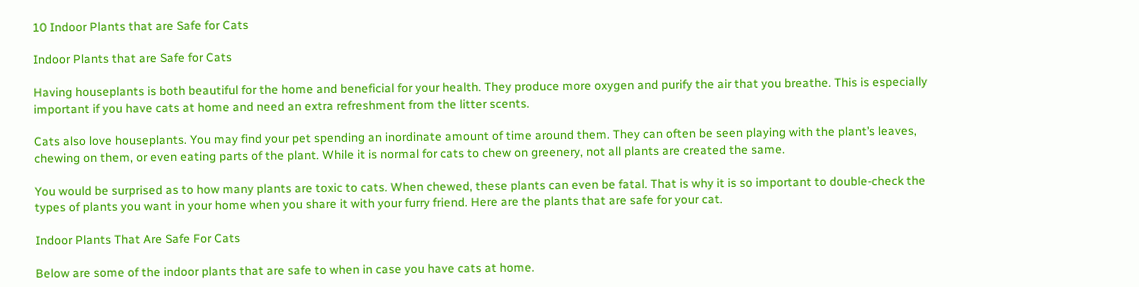10 Indoor Plants that are Safe for Cats

Indoor Plants that are Safe for Cats

Having houseplants is both beautiful for the home and beneficial for your health. They produce more oxygen and purify the air that you breathe. This is especially important if you have cats at home and need an extra refreshment from the litter scents.

Cats also love houseplants. You may find your pet spending an inordinate amount of time around them. They can often be seen playing with the plant’s leaves, chewing on them, or even eating parts of the plant. While it is normal for cats to chew on greenery, not all plants are created the same.

You would be surprised as to how many plants are toxic to cats. When chewed, these plants can even be fatal. That is why it is so important to double-check the types of plants you want in your home when you share it with your furry friend. Here are the plants that are safe for your cat.

Indoor Plants That Are Safe For Cats

Below are some of the indoor plants that are safe to when in case you have cats at home.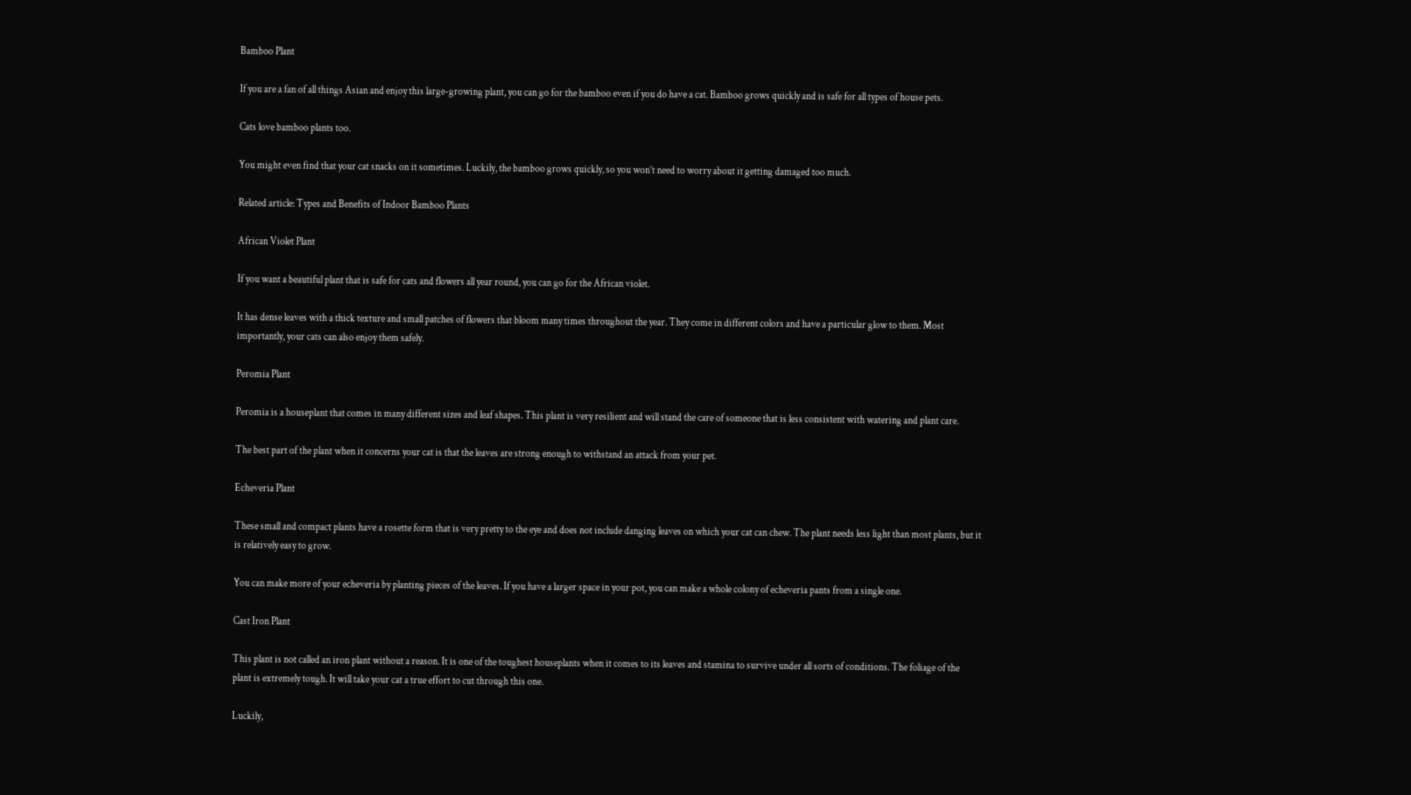Bamboo Plant

If you are a fan of all things Asian and enjoy this large-growing plant, you can go for the bamboo even if you do have a cat. Bamboo grows quickly and is safe for all types of house pets.

Cats love bamboo plants too.

You might even find that your cat snacks on it sometimes. Luckily, the bamboo grows quickly, so you won’t need to worry about it getting damaged too much.

Related article: Types and Benefits of Indoor Bamboo Plants

African Violet Plant

If you want a beautiful plant that is safe for cats and flowers all year round, you can go for the African violet.

It has dense leaves with a thick texture and small patches of flowers that bloom many times throughout the year. They come in different colors and have a particular glow to them. Most importantly, your cats can also enjoy them safely.

Peromia Plant

Peromia is a houseplant that comes in many different sizes and leaf shapes. This plant is very resilient and will stand the care of someone that is less consistent with watering and plant care.

The best part of the plant when it concerns your cat is that the leaves are strong enough to withstand an attack from your pet.

Echeveria Plant

These small and compact plants have a rosette form that is very pretty to the eye and does not include danging leaves on which your cat can chew. The plant needs less light than most plants, but it is relatively easy to grow.

You can make more of your echeveria by planting pieces of the leaves. If you have a larger space in your pot, you can make a whole colony of echeveria pants from a single one.

Cast Iron Plant

This plant is not called an iron plant without a reason. It is one of the toughest houseplants when it comes to its leaves and stamina to survive under all sorts of conditions. The foliage of the plant is extremely tough. It will take your cat a true effort to cut through this one.

Luckily,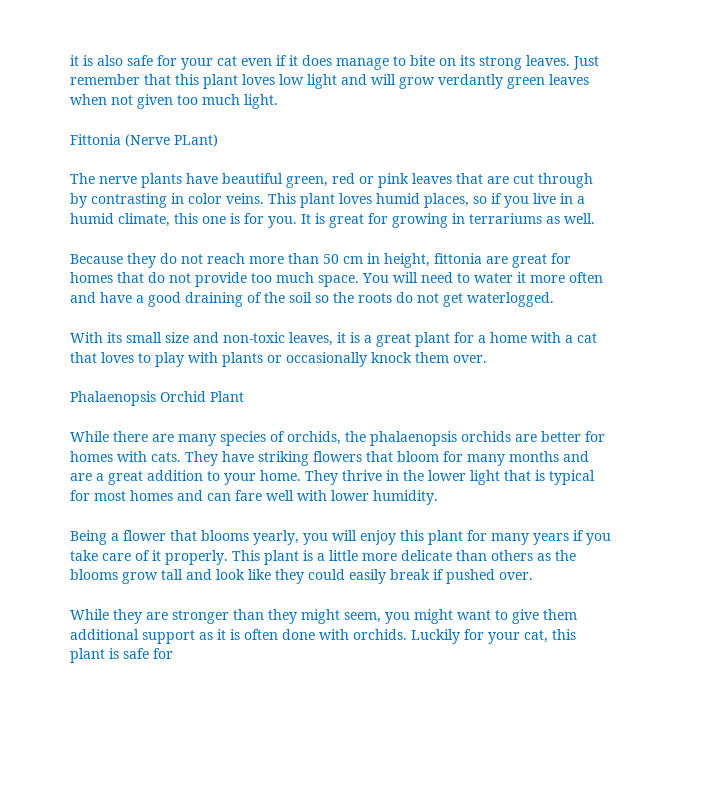it is also safe for your cat even if it does manage to bite on its strong leaves. Just remember that this plant loves low light and will grow verdantly green leaves when not given too much light.

Fittonia (Nerve PLant)

The nerve plants have beautiful green, red or pink leaves that are cut through by contrasting in color veins. This plant loves humid places, so if you live in a humid climate, this one is for you. It is great for growing in terrariums as well.

Because they do not reach more than 50 cm in height, fittonia are great for homes that do not provide too much space. You will need to water it more often and have a good draining of the soil so the roots do not get waterlogged.

With its small size and non-toxic leaves, it is a great plant for a home with a cat that loves to play with plants or occasionally knock them over.

Phalaenopsis Orchid Plant

While there are many species of orchids, the phalaenopsis orchids are better for homes with cats. They have striking flowers that bloom for many months and are a great addition to your home. They thrive in the lower light that is typical for most homes and can fare well with lower humidity.

Being a flower that blooms yearly, you will enjoy this plant for many years if you take care of it properly. This plant is a little more delicate than others as the blooms grow tall and look like they could easily break if pushed over.

While they are stronger than they might seem, you might want to give them additional support as it is often done with orchids. Luckily for your cat, this plant is safe for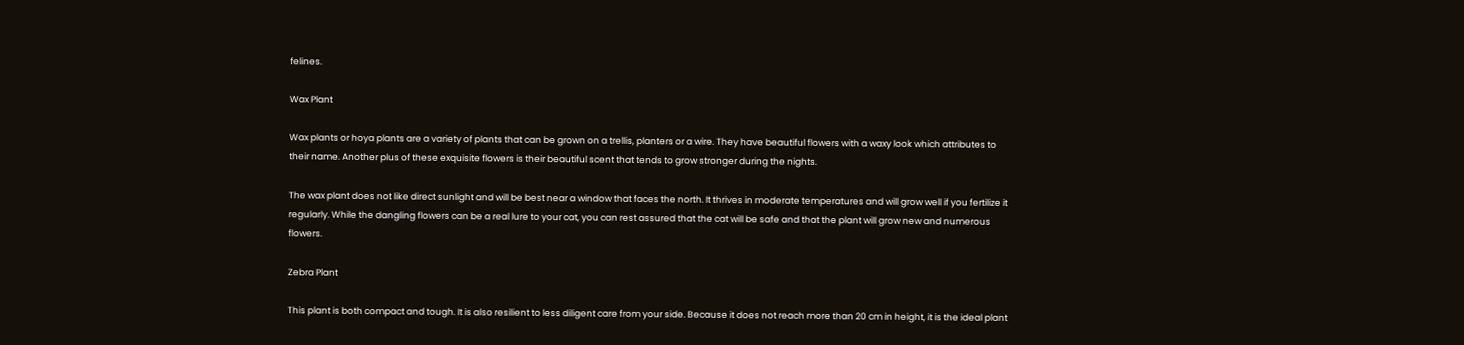felines.

Wax Plant

Wax plants or hoya plants are a variety of plants that can be grown on a trellis, planters or a wire. They have beautiful flowers with a waxy look which attributes to their name. Another plus of these exquisite flowers is their beautiful scent that tends to grow stronger during the nights.

The wax plant does not like direct sunlight and will be best near a window that faces the north. It thrives in moderate temperatures and will grow well if you fertilize it regularly. While the dangling flowers can be a real lure to your cat, you can rest assured that the cat will be safe and that the plant will grow new and numerous flowers.

Zebra Plant

This plant is both compact and tough. It is also resilient to less diligent care from your side. Because it does not reach more than 20 cm in height, it is the ideal plant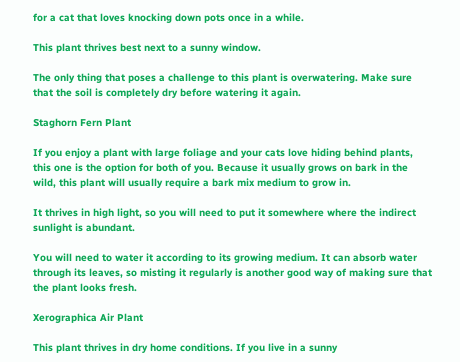for a cat that loves knocking down pots once in a while.

This plant thrives best next to a sunny window.

The only thing that poses a challenge to this plant is overwatering. Make sure that the soil is completely dry before watering it again.

Staghorn Fern Plant

If you enjoy a plant with large foliage and your cats love hiding behind plants, this one is the option for both of you. Because it usually grows on bark in the wild, this plant will usually require a bark mix medium to grow in.

It thrives in high light, so you will need to put it somewhere where the indirect sunlight is abundant.

You will need to water it according to its growing medium. It can absorb water through its leaves, so misting it regularly is another good way of making sure that the plant looks fresh.

Xerographica Air Plant

This plant thrives in dry home conditions. If you live in a sunny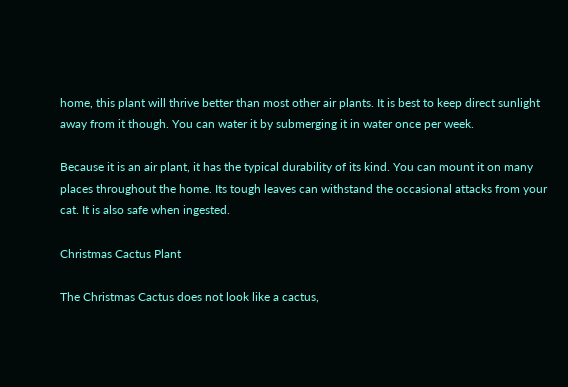home, this plant will thrive better than most other air plants. It is best to keep direct sunlight away from it though. You can water it by submerging it in water once per week.

Because it is an air plant, it has the typical durability of its kind. You can mount it on many places throughout the home. Its tough leaves can withstand the occasional attacks from your cat. It is also safe when ingested.

Christmas Cactus Plant

The Christmas Cactus does not look like a cactus,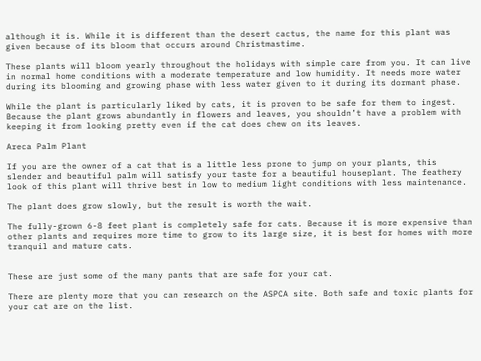although it is. While it is different than the desert cactus, the name for this plant was given because of its bloom that occurs around Christmastime.

These plants will bloom yearly throughout the holidays with simple care from you. It can live in normal home conditions with a moderate temperature and low humidity. It needs more water during its blooming and growing phase with less water given to it during its dormant phase.

While the plant is particularly liked by cats, it is proven to be safe for them to ingest. Because the plant grows abundantly in flowers and leaves, you shouldn’t have a problem with keeping it from looking pretty even if the cat does chew on its leaves.

Areca Palm Plant

If you are the owner of a cat that is a little less prone to jump on your plants, this slender and beautiful palm will satisfy your taste for a beautiful houseplant. The feathery look of this plant will thrive best in low to medium light conditions with less maintenance.

The plant does grow slowly, but the result is worth the wait.

The fully-grown 6-8 feet plant is completely safe for cats. Because it is more expensive than other plants and requires more time to grow to its large size, it is best for homes with more tranquil and mature cats.


These are just some of the many pants that are safe for your cat.

There are plenty more that you can research on the ASPCA site. Both safe and toxic plants for your cat are on the list.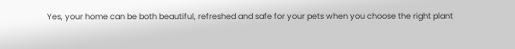Yes, your home can be both beautiful, refreshed and safe for your pets when you choose the right plant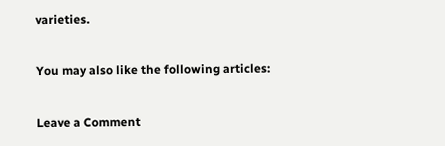varieties.

You may also like the following articles:

Leave a Comment